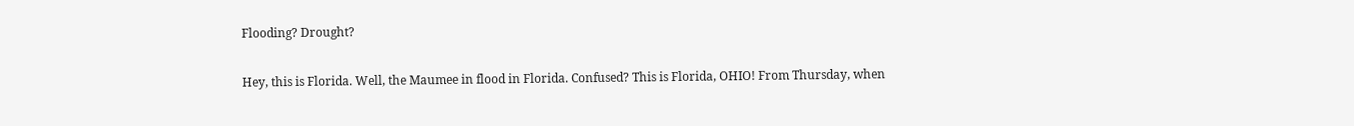Flooding? Drought?

Hey, this is Florida. Well, the Maumee in flood in Florida. Confused? This is Florida, OHIO! From Thursday, when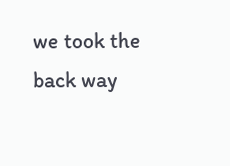we took the back way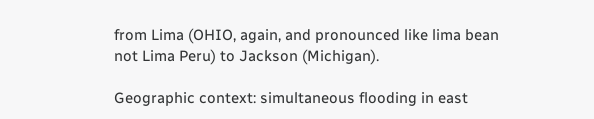from Lima (OHIO, again, and pronounced like lima bean not Lima Peru) to Jackson (Michigan).

Geographic context: simultaneous flooding in east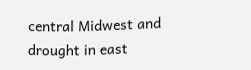central Midwest and drought in east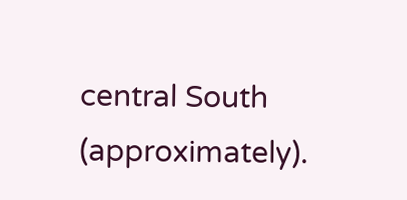central South (approximately).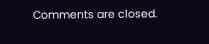Comments are closed.